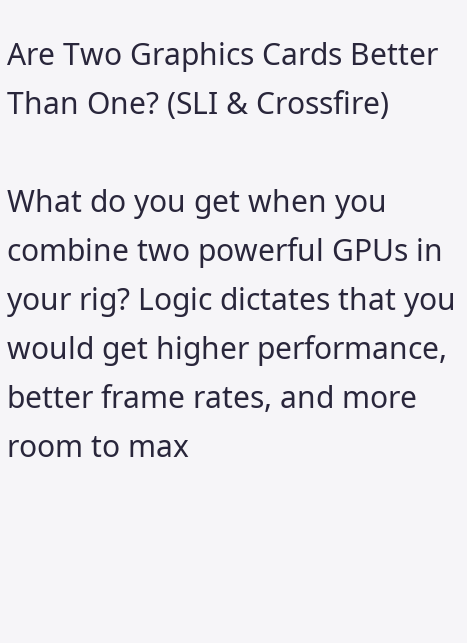Are Two Graphics Cards Better Than One? (SLI & Crossfire)

What do you get when you combine two powerful GPUs in your rig? Logic dictates that you would get higher performance, better frame rates, and more room to max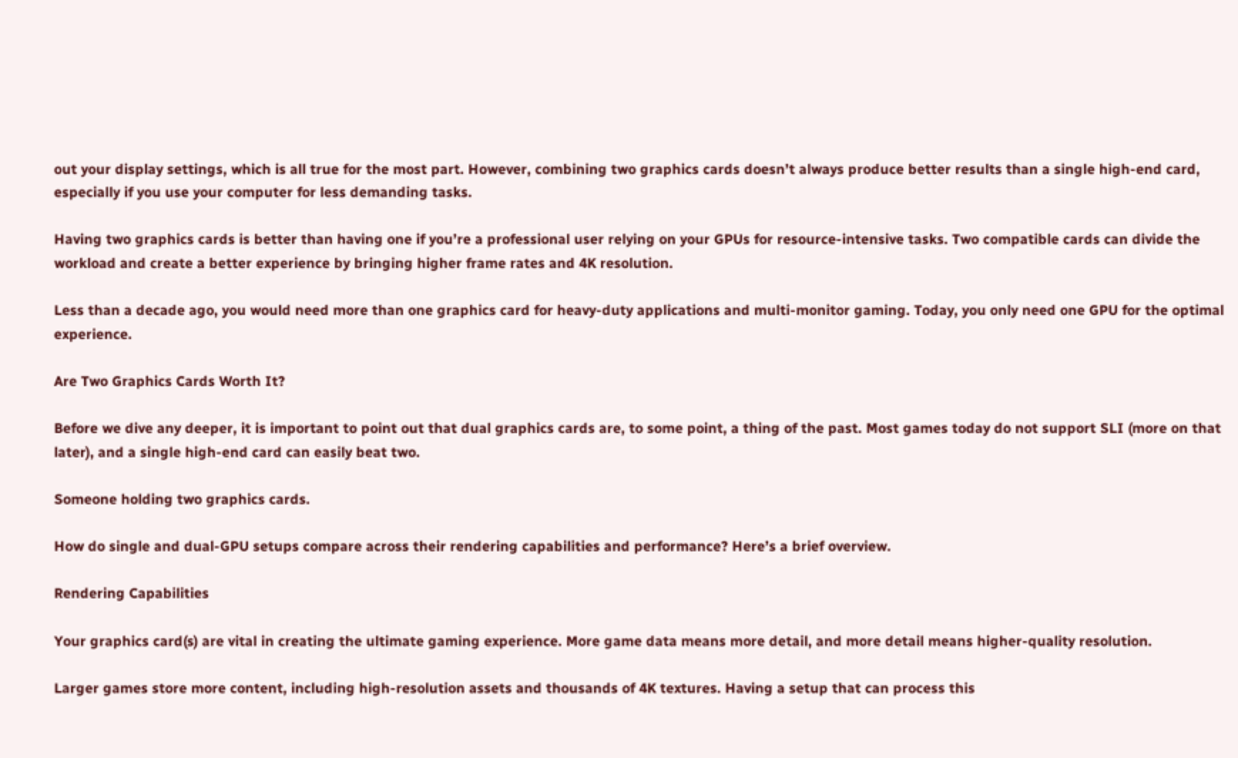out your display settings, which is all true for the most part. However, combining two graphics cards doesn’t always produce better results than a single high-end card, especially if you use your computer for less demanding tasks.

Having two graphics cards is better than having one if you’re a professional user relying on your GPUs for resource-intensive tasks. Two compatible cards can divide the workload and create a better experience by bringing higher frame rates and 4K resolution.

Less than a decade ago, you would need more than one graphics card for heavy-duty applications and multi-monitor gaming. Today, you only need one GPU for the optimal experience.

Are Two Graphics Cards Worth It?

Before we dive any deeper, it is important to point out that dual graphics cards are, to some point, a thing of the past. Most games today do not support SLI (more on that later), and a single high-end card can easily beat two.

Someone holding two graphics cards.

How do single and dual-GPU setups compare across their rendering capabilities and performance? Here’s a brief overview.

Rendering Capabilities

Your graphics card(s) are vital in creating the ultimate gaming experience. More game data means more detail, and more detail means higher-quality resolution.

Larger games store more content, including high-resolution assets and thousands of 4K textures. Having a setup that can process this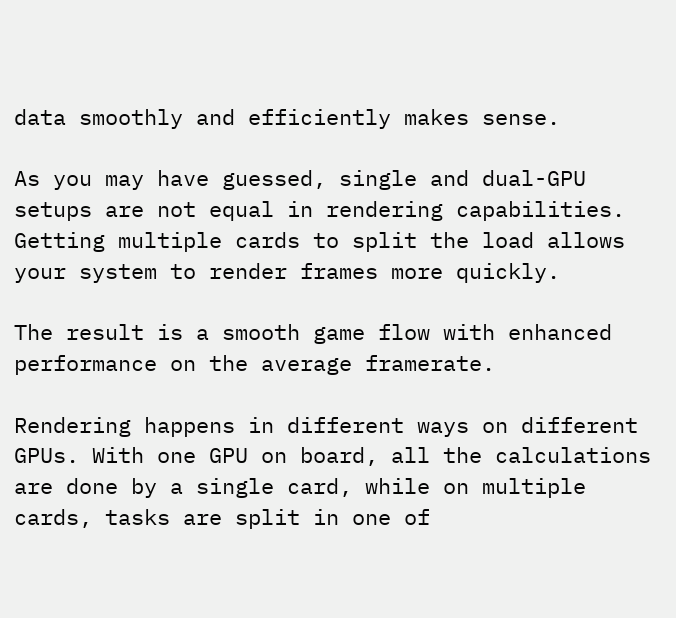data smoothly and efficiently makes sense.

As you may have guessed, single and dual-GPU setups are not equal in rendering capabilities. Getting multiple cards to split the load allows your system to render frames more quickly.

The result is a smooth game flow with enhanced performance on the average framerate.

Rendering happens in different ways on different GPUs. With one GPU on board, all the calculations are done by a single card, while on multiple cards, tasks are split in one of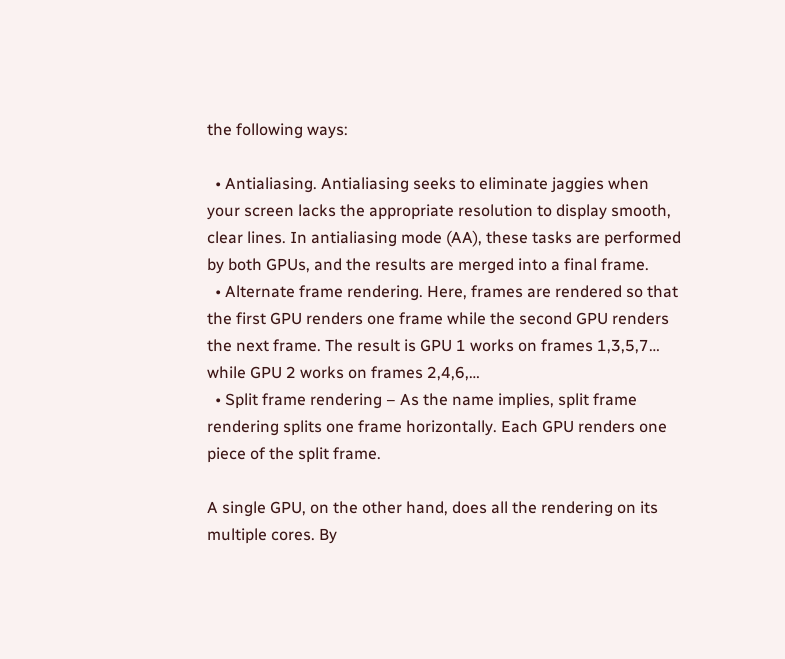the following ways:

  • Antialiasing. Antialiasing seeks to eliminate jaggies when your screen lacks the appropriate resolution to display smooth, clear lines. In antialiasing mode (AA), these tasks are performed by both GPUs, and the results are merged into a final frame.
  • Alternate frame rendering. Here, frames are rendered so that the first GPU renders one frame while the second GPU renders the next frame. The result is GPU 1 works on frames 1,3,5,7… while GPU 2 works on frames 2,4,6,…
  • Split frame rendering – As the name implies, split frame rendering splits one frame horizontally. Each GPU renders one piece of the split frame.

A single GPU, on the other hand, does all the rendering on its multiple cores. By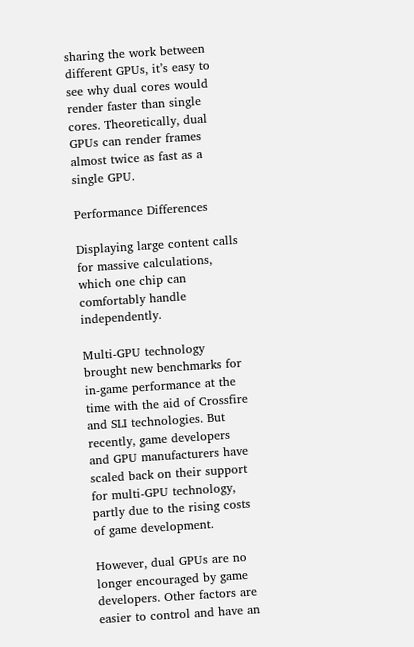sharing the work between different GPUs, it’s easy to see why dual cores would render faster than single cores. Theoretically, dual GPUs can render frames almost twice as fast as a single GPU.

Performance Differences

Displaying large content calls for massive calculations, which one chip can comfortably handle independently.

Multi-GPU technology brought new benchmarks for in-game performance at the time with the aid of Crossfire and SLI technologies. But recently, game developers and GPU manufacturers have scaled back on their support for multi-GPU technology, partly due to the rising costs of game development.

However, dual GPUs are no longer encouraged by game developers. Other factors are easier to control and have an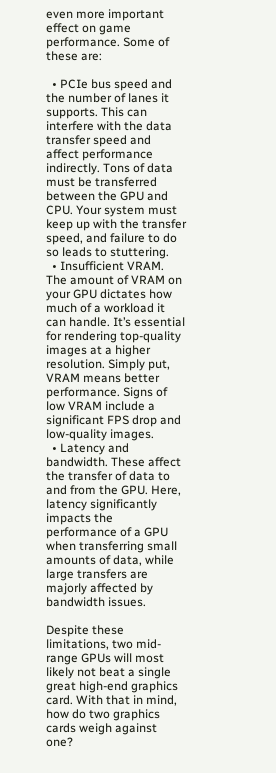even more important effect on game performance. Some of these are:

  • PCIe bus speed and the number of lanes it supports. This can interfere with the data transfer speed and affect performance indirectly. Tons of data must be transferred between the GPU and CPU. Your system must keep up with the transfer speed, and failure to do so leads to stuttering.
  • Insufficient VRAM. The amount of VRAM on your GPU dictates how much of a workload it can handle. It’s essential for rendering top-quality images at a higher resolution. Simply put, VRAM means better performance. Signs of low VRAM include a significant FPS drop and low-quality images.
  • Latency and bandwidth. These affect the transfer of data to and from the GPU. Here, latency significantly impacts the performance of a GPU when transferring small amounts of data, while large transfers are majorly affected by bandwidth issues.

Despite these limitations, two mid-range GPUs will most likely not beat a single great high-end graphics card. With that in mind, how do two graphics cards weigh against one?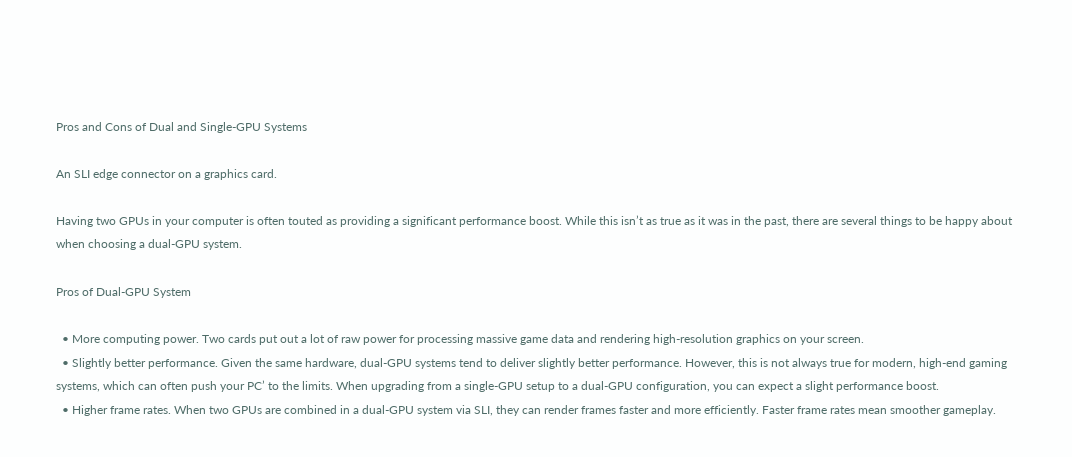Pros and Cons of Dual and Single-GPU Systems

An SLI edge connector on a graphics card.

Having two GPUs in your computer is often touted as providing a significant performance boost. While this isn’t as true as it was in the past, there are several things to be happy about when choosing a dual-GPU system.

Pros of Dual-GPU System

  • More computing power. Two cards put out a lot of raw power for processing massive game data and rendering high-resolution graphics on your screen.
  • Slightly better performance. Given the same hardware, dual-GPU systems tend to deliver slightly better performance. However, this is not always true for modern, high-end gaming systems, which can often push your PC’ to the limits. When upgrading from a single-GPU setup to a dual-GPU configuration, you can expect a slight performance boost.
  • Higher frame rates. When two GPUs are combined in a dual-GPU system via SLI, they can render frames faster and more efficiently. Faster frame rates mean smoother gameplay.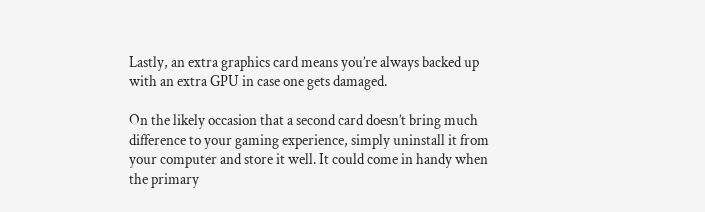Lastly, an extra graphics card means you’re always backed up with an extra GPU in case one gets damaged.

On the likely occasion that a second card doesn’t bring much difference to your gaming experience, simply uninstall it from your computer and store it well. It could come in handy when the primary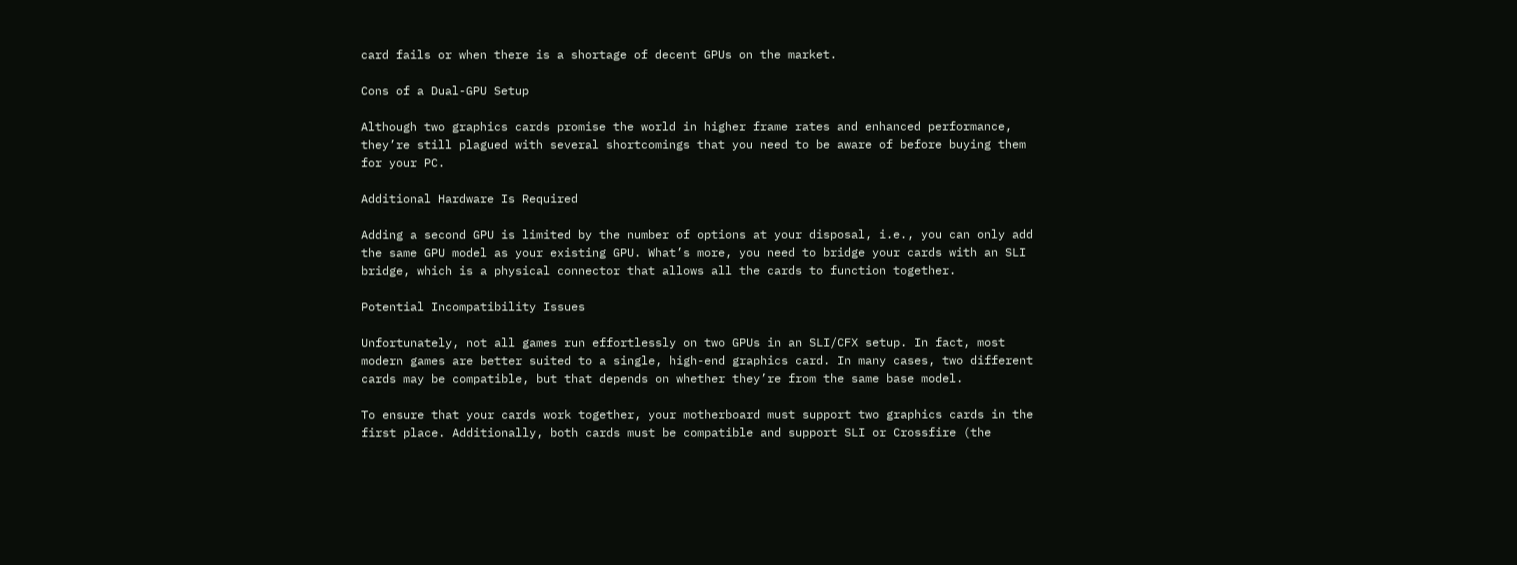card fails or when there is a shortage of decent GPUs on the market.

Cons of a Dual-GPU Setup

Although two graphics cards promise the world in higher frame rates and enhanced performance, they’re still plagued with several shortcomings that you need to be aware of before buying them for your PC.

Additional Hardware Is Required

Adding a second GPU is limited by the number of options at your disposal, i.e., you can only add the same GPU model as your existing GPU. What’s more, you need to bridge your cards with an SLI bridge, which is a physical connector that allows all the cards to function together.

Potential Incompatibility Issues

Unfortunately, not all games run effortlessly on two GPUs in an SLI/CFX setup. In fact, most modern games are better suited to a single, high-end graphics card. In many cases, two different cards may be compatible, but that depends on whether they’re from the same base model.

To ensure that your cards work together, your motherboard must support two graphics cards in the first place. Additionally, both cards must be compatible and support SLI or Crossfire (the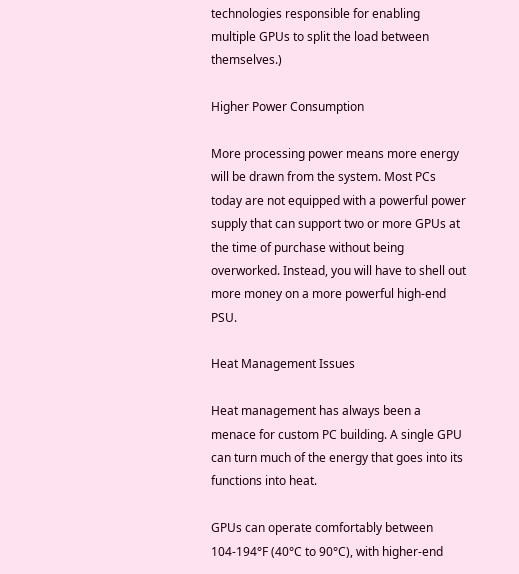technologies responsible for enabling multiple GPUs to split the load between themselves.)

Higher Power Consumption

More processing power means more energy will be drawn from the system. Most PCs today are not equipped with a powerful power supply that can support two or more GPUs at the time of purchase without being overworked. Instead, you will have to shell out more money on a more powerful high-end PSU.

Heat Management Issues

Heat management has always been a menace for custom PC building. A single GPU can turn much of the energy that goes into its functions into heat.

GPUs can operate comfortably between 104-194°F (40°C to 90°C), with higher-end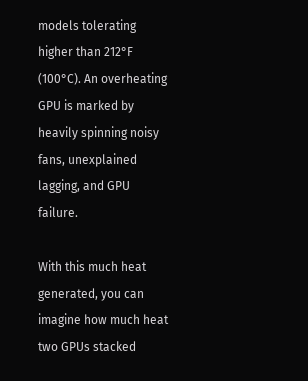models tolerating higher than 212°F (100°C). An overheating GPU is marked by heavily spinning noisy fans, unexplained lagging, and GPU failure.

With this much heat generated, you can imagine how much heat two GPUs stacked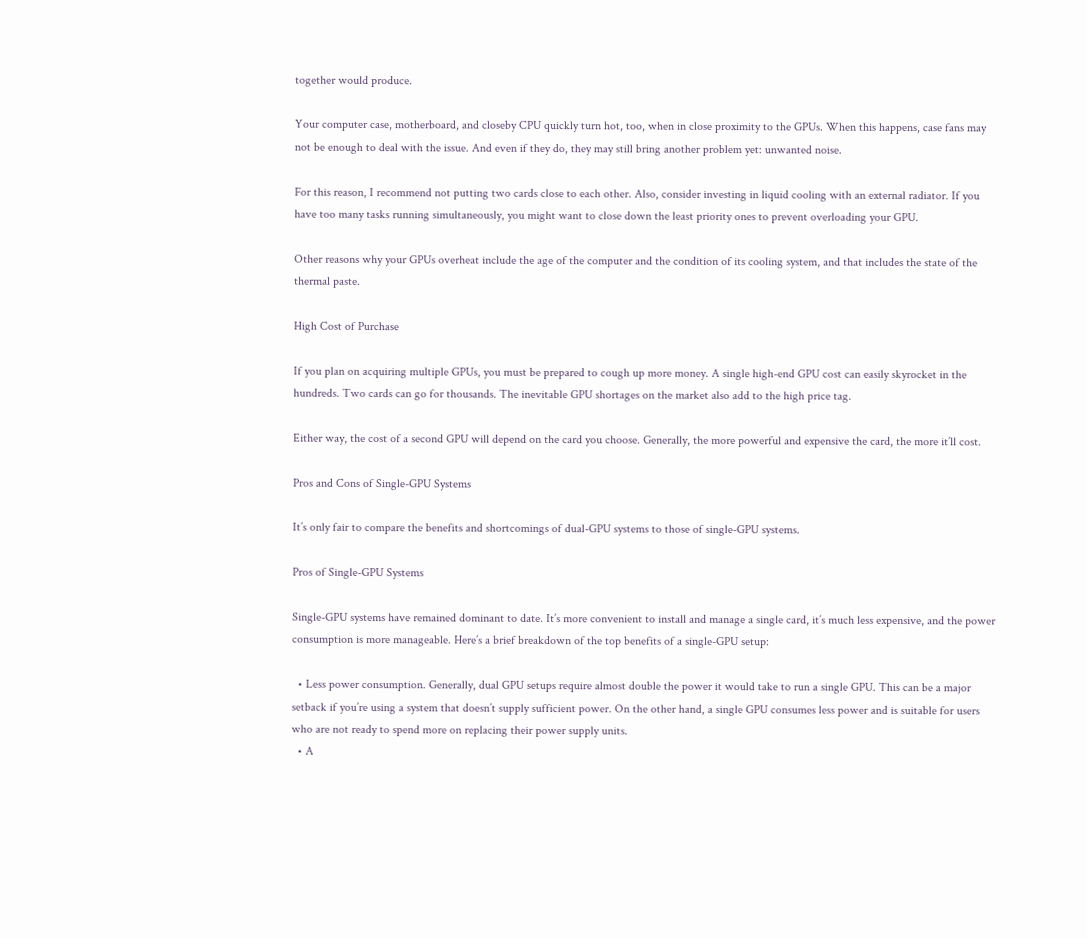together would produce.

Your computer case, motherboard, and closeby CPU quickly turn hot, too, when in close proximity to the GPUs. When this happens, case fans may not be enough to deal with the issue. And even if they do, they may still bring another problem yet: unwanted noise.

For this reason, I recommend not putting two cards close to each other. Also, consider investing in liquid cooling with an external radiator. If you have too many tasks running simultaneously, you might want to close down the least priority ones to prevent overloading your GPU.

Other reasons why your GPUs overheat include the age of the computer and the condition of its cooling system, and that includes the state of the thermal paste.

High Cost of Purchase

If you plan on acquiring multiple GPUs, you must be prepared to cough up more money. A single high-end GPU cost can easily skyrocket in the hundreds. Two cards can go for thousands. The inevitable GPU shortages on the market also add to the high price tag.

Either way, the cost of a second GPU will depend on the card you choose. Generally, the more powerful and expensive the card, the more it’ll cost.

Pros and Cons of Single-GPU Systems

It’s only fair to compare the benefits and shortcomings of dual-GPU systems to those of single-GPU systems.

Pros of Single-GPU Systems

Single-GPU systems have remained dominant to date. It’s more convenient to install and manage a single card, it’s much less expensive, and the power consumption is more manageable. Here’s a brief breakdown of the top benefits of a single-GPU setup:

  • Less power consumption. Generally, dual GPU setups require almost double the power it would take to run a single GPU. This can be a major setback if you’re using a system that doesn’t supply sufficient power. On the other hand, a single GPU consumes less power and is suitable for users who are not ready to spend more on replacing their power supply units.
  • A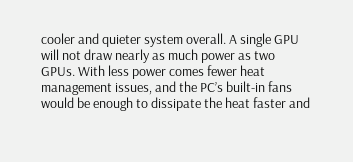cooler and quieter system overall. A single GPU will not draw nearly as much power as two GPUs. With less power comes fewer heat management issues, and the PC’s built-in fans would be enough to dissipate the heat faster and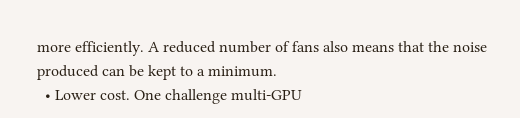more efficiently. A reduced number of fans also means that the noise produced can be kept to a minimum.
  • Lower cost. One challenge multi-GPU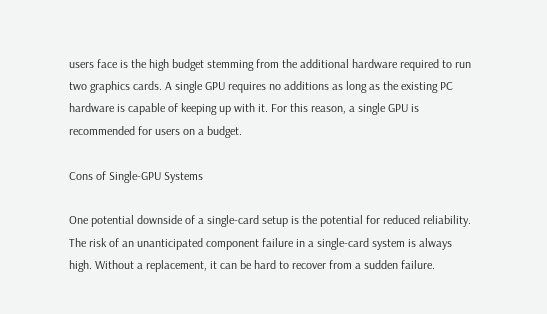users face is the high budget stemming from the additional hardware required to run two graphics cards. A single GPU requires no additions as long as the existing PC hardware is capable of keeping up with it. For this reason, a single GPU is recommended for users on a budget.

Cons of Single-GPU Systems

One potential downside of a single-card setup is the potential for reduced reliability. The risk of an unanticipated component failure in a single-card system is always high. Without a replacement, it can be hard to recover from a sudden failure.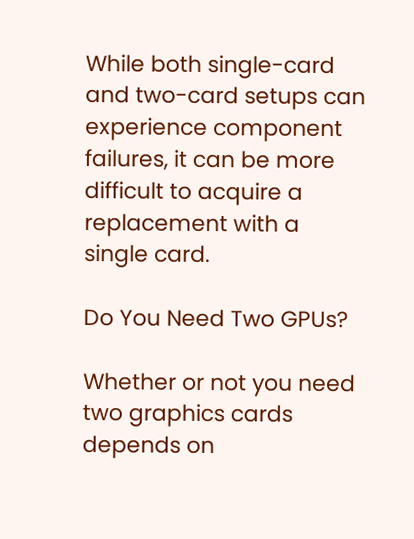While both single-card and two-card setups can experience component failures, it can be more difficult to acquire a replacement with a single card.

Do You Need Two GPUs?

Whether or not you need two graphics cards depends on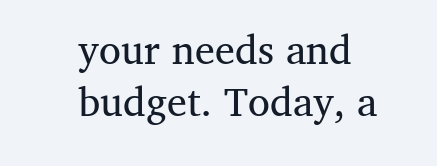your needs and budget. Today, a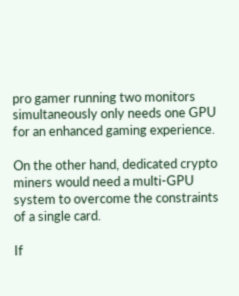pro gamer running two monitors simultaneously only needs one GPU for an enhanced gaming experience.

On the other hand, dedicated crypto miners would need a multi-GPU system to overcome the constraints of a single card.

If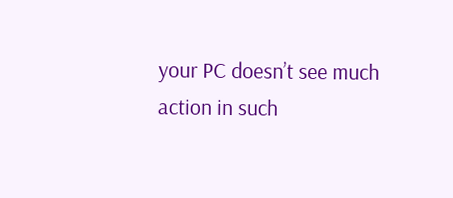your PC doesn’t see much action in such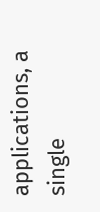applications, a single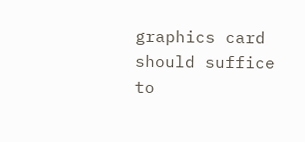graphics card should suffice to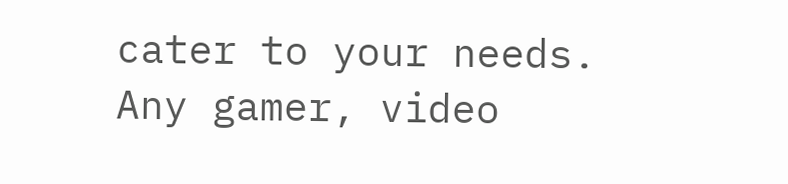cater to your needs. Any gamer, video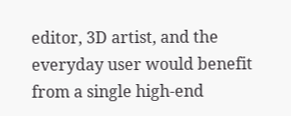editor, 3D artist, and the everyday user would benefit from a single high-end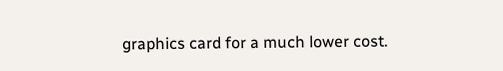graphics card for a much lower cost.